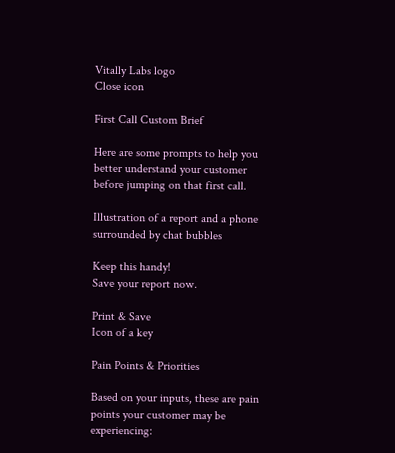Vitally Labs logo
Close icon

First Call Custom Brief

Here are some prompts to help you better understand your customer before jumping on that first call.

Illustration of a report and a phone surrounded by chat bubbles

Keep this handy!
Save your report now.

Print & Save
Icon of a key

Pain Points & Priorities

Based on your inputs, these are pain points your customer may be experiencing: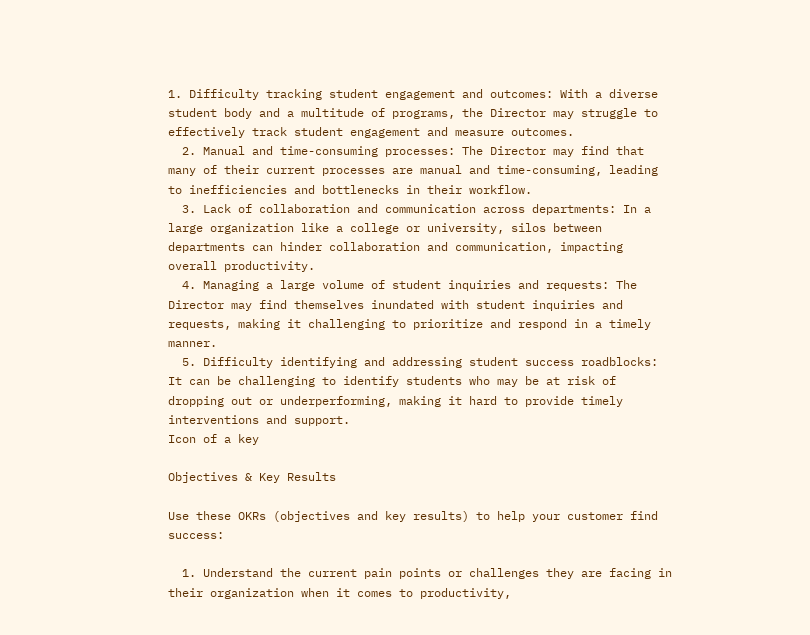1. Difficulty tracking student engagement and outcomes: With a diverse student body and a multitude of programs, the Director may struggle to effectively track student engagement and measure outcomes.
  2. Manual and time-consuming processes: The Director may find that many of their current processes are manual and time-consuming, leading to inefficiencies and bottlenecks in their workflow.
  3. Lack of collaboration and communication across departments: In a large organization like a college or university, silos between departments can hinder collaboration and communication, impacting overall productivity.
  4. Managing a large volume of student inquiries and requests: The Director may find themselves inundated with student inquiries and requests, making it challenging to prioritize and respond in a timely manner.
  5. Difficulty identifying and addressing student success roadblocks: It can be challenging to identify students who may be at risk of dropping out or underperforming, making it hard to provide timely interventions and support.
Icon of a key

Objectives & Key Results

Use these OKRs (objectives and key results) to help your customer find success:

  1. Understand the current pain points or challenges they are facing in their organization when it comes to productivity,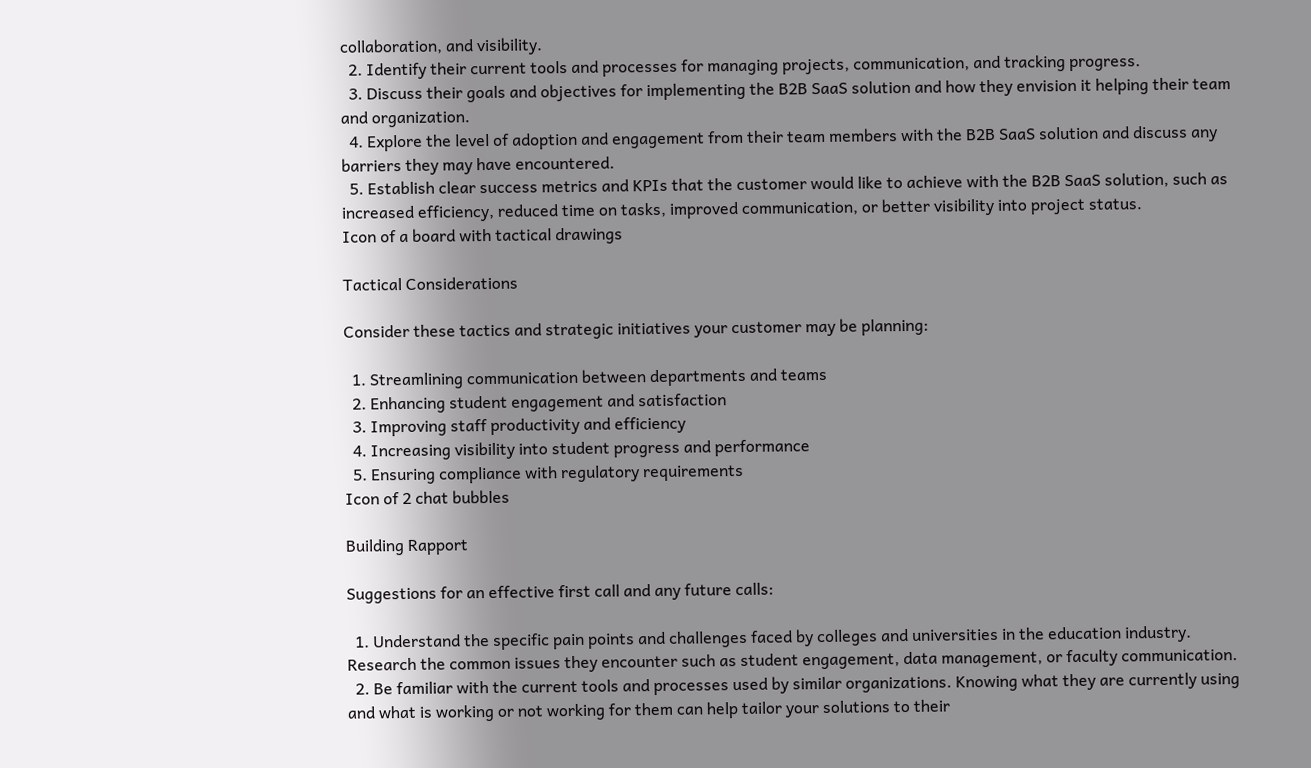collaboration, and visibility.
  2. Identify their current tools and processes for managing projects, communication, and tracking progress.
  3. Discuss their goals and objectives for implementing the B2B SaaS solution and how they envision it helping their team and organization.
  4. Explore the level of adoption and engagement from their team members with the B2B SaaS solution and discuss any barriers they may have encountered.
  5. Establish clear success metrics and KPIs that the customer would like to achieve with the B2B SaaS solution, such as increased efficiency, reduced time on tasks, improved communication, or better visibility into project status.
Icon of a board with tactical drawings

Tactical Considerations

Consider these tactics and strategic initiatives your customer may be planning:

  1. Streamlining communication between departments and teams
  2. Enhancing student engagement and satisfaction
  3. Improving staff productivity and efficiency
  4. Increasing visibility into student progress and performance
  5. Ensuring compliance with regulatory requirements
Icon of 2 chat bubbles

Building Rapport

Suggestions for an effective first call and any future calls:

  1. Understand the specific pain points and challenges faced by colleges and universities in the education industry. Research the common issues they encounter such as student engagement, data management, or faculty communication.
  2. Be familiar with the current tools and processes used by similar organizations. Knowing what they are currently using and what is working or not working for them can help tailor your solutions to their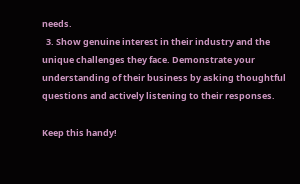needs.
  3. Show genuine interest in their industry and the unique challenges they face. Demonstrate your understanding of their business by asking thoughtful questions and actively listening to their responses.

Keep this handy!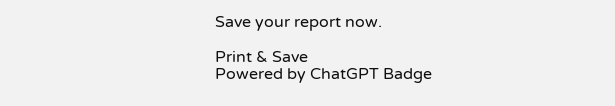Save your report now.

Print & Save
Powered by ChatGPT Badge